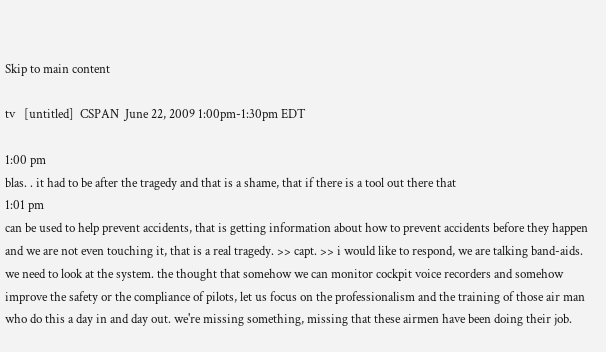Skip to main content

tv   [untitled]  CSPAN  June 22, 2009 1:00pm-1:30pm EDT

1:00 pm
blas. . it had to be after the tragedy and that is a shame, that if there is a tool out there that
1:01 pm
can be used to help prevent accidents, that is getting information about how to prevent accidents before they happen and we are not even touching it, that is a real tragedy. >> capt. >> i would like to respond, we are talking band-aids. we need to look at the system. the thought that somehow we can monitor cockpit voice recorders and somehow improve the safety or the compliance of pilots, let us focus on the professionalism and the training of those air man who do this a day in and day out. we're missing something, missing that these airmen have been doing their job.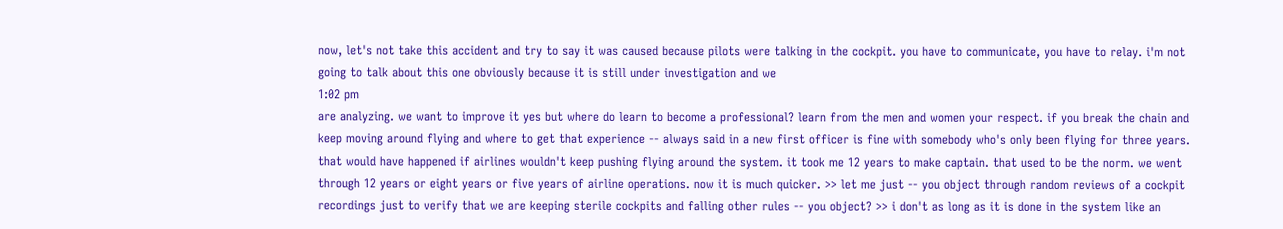now, let's not take this accident and try to say it was caused because pilots were talking in the cockpit. you have to communicate, you have to relay. i'm not going to talk about this one obviously because it is still under investigation and we
1:02 pm
are analyzing. we want to improve it yes but where do learn to become a professional? learn from the men and women your respect. if you break the chain and keep moving around flying and where to get that experience -- always said in a new first officer is fine with somebody who's only been flying for three years. that would have happened if airlines wouldn't keep pushing flying around the system. it took me 12 years to make captain. that used to be the norm. we went through 12 years or eight years or five years of airline operations. now it is much quicker. >> let me just -- you object through random reviews of a cockpit recordings just to verify that we are keeping sterile cockpits and falling other rules -- you object? >> i don't as long as it is done in the system like an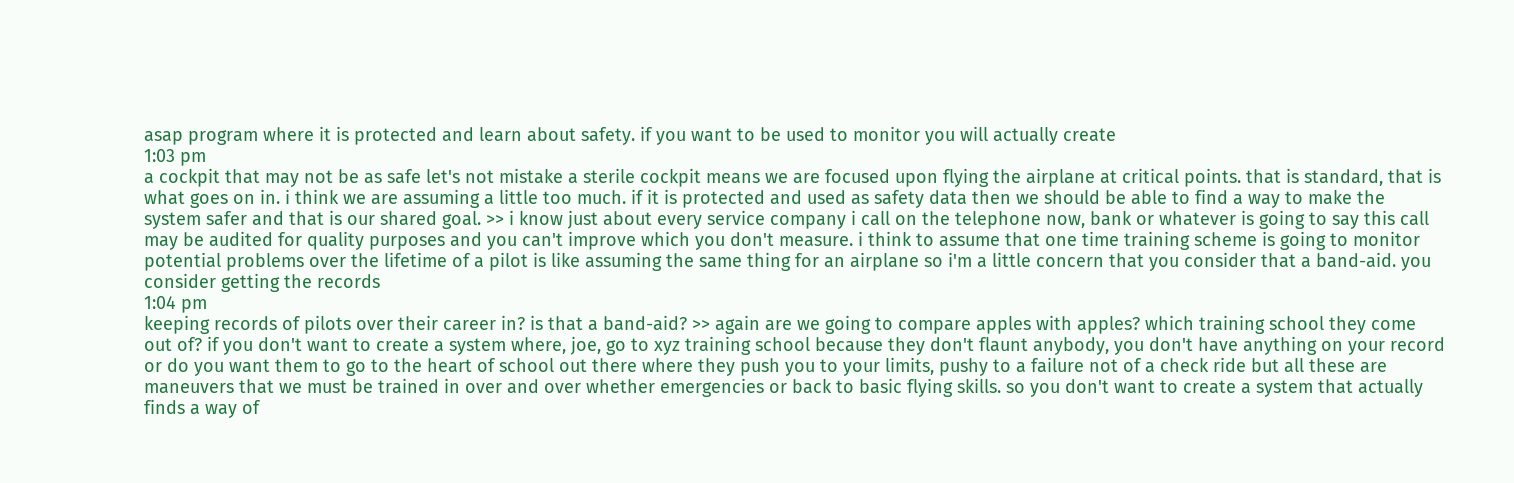asap program where it is protected and learn about safety. if you want to be used to monitor you will actually create
1:03 pm
a cockpit that may not be as safe let's not mistake a sterile cockpit means we are focused upon flying the airplane at critical points. that is standard, that is what goes on in. i think we are assuming a little too much. if it is protected and used as safety data then we should be able to find a way to make the system safer and that is our shared goal. >> i know just about every service company i call on the telephone now, bank or whatever is going to say this call may be audited for quality purposes and you can't improve which you don't measure. i think to assume that one time training scheme is going to monitor potential problems over the lifetime of a pilot is like assuming the same thing for an airplane so i'm a little concern that you consider that a band-aid. you consider getting the records
1:04 pm
keeping records of pilots over their career in? is that a band-aid? >> again are we going to compare apples with apples? which training school they come out of? if you don't want to create a system where, joe, go to xyz training school because they don't flaunt anybody, you don't have anything on your record or do you want them to go to the heart of school out there where they push you to your limits, pushy to a failure not of a check ride but all these are maneuvers that we must be trained in over and over whether emergencies or back to basic flying skills. so you don't want to create a system that actually finds a way of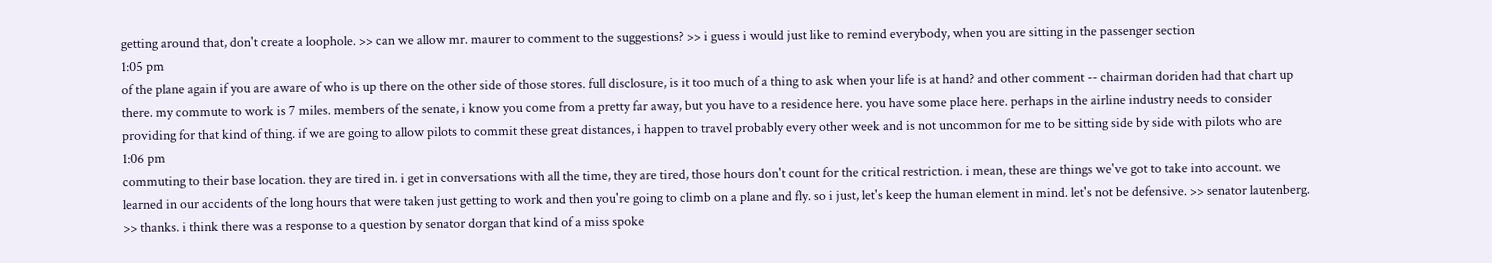getting around that, don't create a loophole. >> can we allow mr. maurer to comment to the suggestions? >> i guess i would just like to remind everybody, when you are sitting in the passenger section
1:05 pm
of the plane again if you are aware of who is up there on the other side of those stores. full disclosure, is it too much of a thing to ask when your life is at hand? and other comment -- chairman doriden had that chart up there. my commute to work is 7 miles. members of the senate, i know you come from a pretty far away, but you have to a residence here. you have some place here. perhaps in the airline industry needs to consider providing for that kind of thing. if we are going to allow pilots to commit these great distances, i happen to travel probably every other week and is not uncommon for me to be sitting side by side with pilots who are
1:06 pm
commuting to their base location. they are tired in. i get in conversations with all the time, they are tired, those hours don't count for the critical restriction. i mean, these are things we've got to take into account. we learned in our accidents of the long hours that were taken just getting to work and then you're going to climb on a plane and fly. so i just, let's keep the human element in mind. let's not be defensive. >> senator lautenberg. >> thanks. i think there was a response to a question by senator dorgan that kind of a miss spoke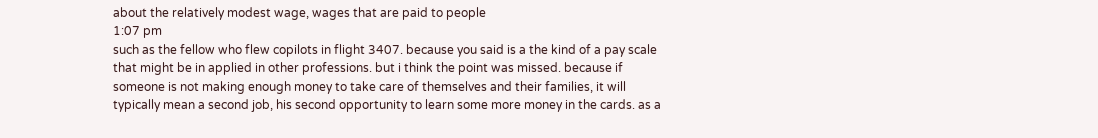about the relatively modest wage, wages that are paid to people
1:07 pm
such as the fellow who flew copilots in flight 3407. because you said is a the kind of a pay scale that might be in applied in other professions. but i think the point was missed. because if someone is not making enough money to take care of themselves and their families, it will typically mean a second job, his second opportunity to learn some more money in the cards. as a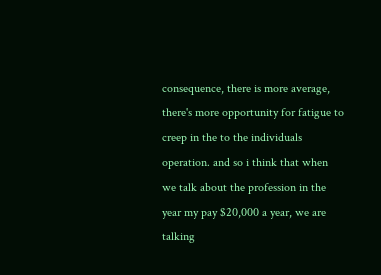consequence, there is more average, there's more opportunity for fatigue to creep in the to the individuals operation. and so i think that when we talk about the profession in the year my pay $20,000 a year, we are talking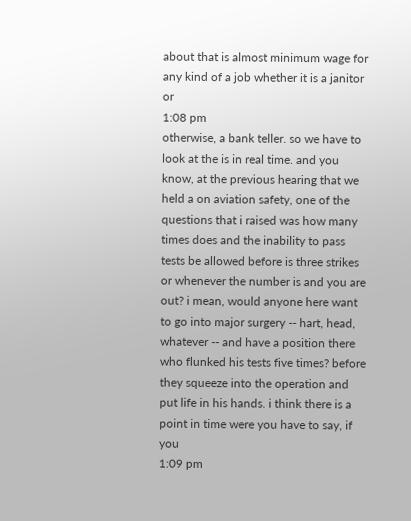about that is almost minimum wage for any kind of a job whether it is a janitor or
1:08 pm
otherwise, a bank teller. so we have to look at the is in real time. and you know, at the previous hearing that we held a on aviation safety, one of the questions that i raised was how many times does and the inability to pass tests be allowed before is three strikes or whenever the number is and you are out? i mean, would anyone here want to go into major surgery -- hart, head, whatever -- and have a position there who flunked his tests five times? before they squeeze into the operation and put life in his hands. i think there is a point in time were you have to say, if you
1:09 pm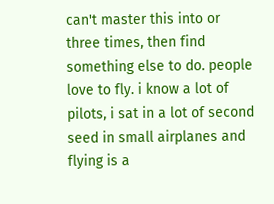can't master this into or three times, then find something else to do. people love to fly. i know a lot of pilots, i sat in a lot of second seed in small airplanes and flying is a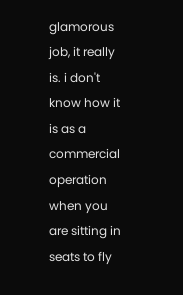glamorous job, it really is. i don't know how it is as a commercial operation when you are sitting in seats to fly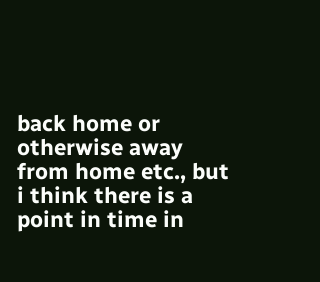back home or otherwise away from home etc., but i think there is a point in time in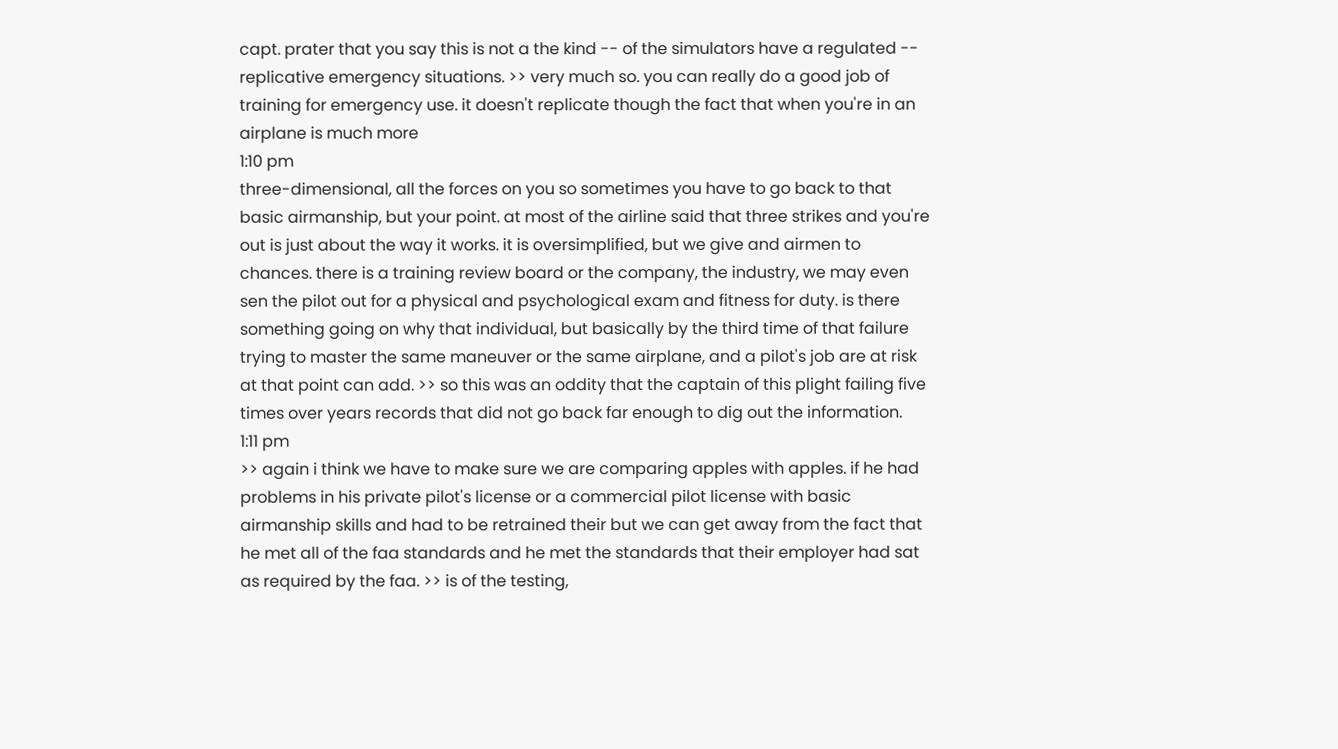capt. prater that you say this is not a the kind -- of the simulators have a regulated -- replicative emergency situations. >> very much so. you can really do a good job of training for emergency use. it doesn't replicate though the fact that when you're in an airplane is much more
1:10 pm
three-dimensional, all the forces on you so sometimes you have to go back to that basic airmanship, but your point. at most of the airline said that three strikes and you're out is just about the way it works. it is oversimplified, but we give and airmen to chances. there is a training review board or the company, the industry, we may even sen the pilot out for a physical and psychological exam and fitness for duty. is there something going on why that individual, but basically by the third time of that failure trying to master the same maneuver or the same airplane, and a pilot's job are at risk at that point can add. >> so this was an oddity that the captain of this plight failing five times over years records that did not go back far enough to dig out the information.
1:11 pm
>> again i think we have to make sure we are comparing apples with apples. if he had problems in his private pilot's license or a commercial pilot license with basic airmanship skills and had to be retrained their but we can get away from the fact that he met all of the faa standards and he met the standards that their employer had sat as required by the faa. >> is of the testing,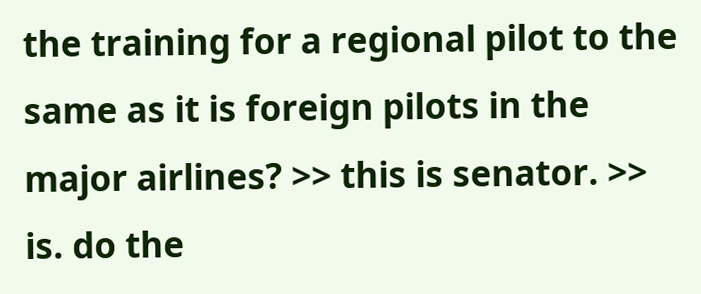the training for a regional pilot to the same as it is foreign pilots in the major airlines? >> this is senator. >> is. do the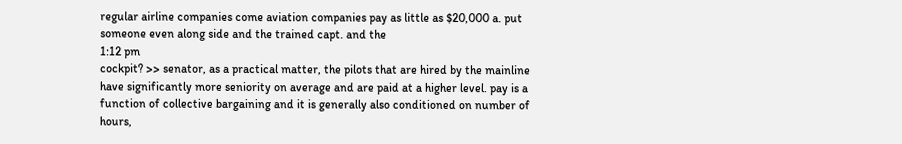regular airline companies come aviation companies pay as little as $20,000 a. put someone even along side and the trained capt. and the
1:12 pm
cockpit? >> senator, as a practical matter, the pilots that are hired by the mainline have significantly more seniority on average and are paid at a higher level. pay is a function of collective bargaining and it is generally also conditioned on number of hours,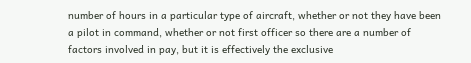number of hours in a particular type of aircraft, whether or not they have been a pilot in command, whether or not first officer so there are a number of factors involved in pay, but it is effectively the exclusive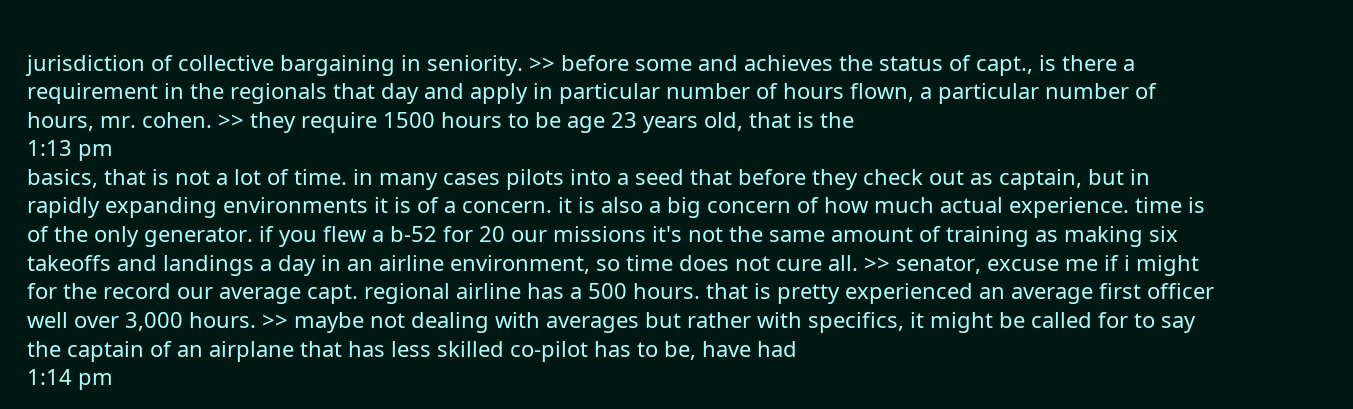jurisdiction of collective bargaining in seniority. >> before some and achieves the status of capt., is there a requirement in the regionals that day and apply in particular number of hours flown, a particular number of hours, mr. cohen. >> they require 1500 hours to be age 23 years old, that is the
1:13 pm
basics, that is not a lot of time. in many cases pilots into a seed that before they check out as captain, but in rapidly expanding environments it is of a concern. it is also a big concern of how much actual experience. time is of the only generator. if you flew a b-52 for 20 our missions it's not the same amount of training as making six takeoffs and landings a day in an airline environment, so time does not cure all. >> senator, excuse me if i might for the record our average capt. regional airline has a 500 hours. that is pretty experienced an average first officer well over 3,000 hours. >> maybe not dealing with averages but rather with specifics, it might be called for to say the captain of an airplane that has less skilled co-pilot has to be, have had
1:14 pm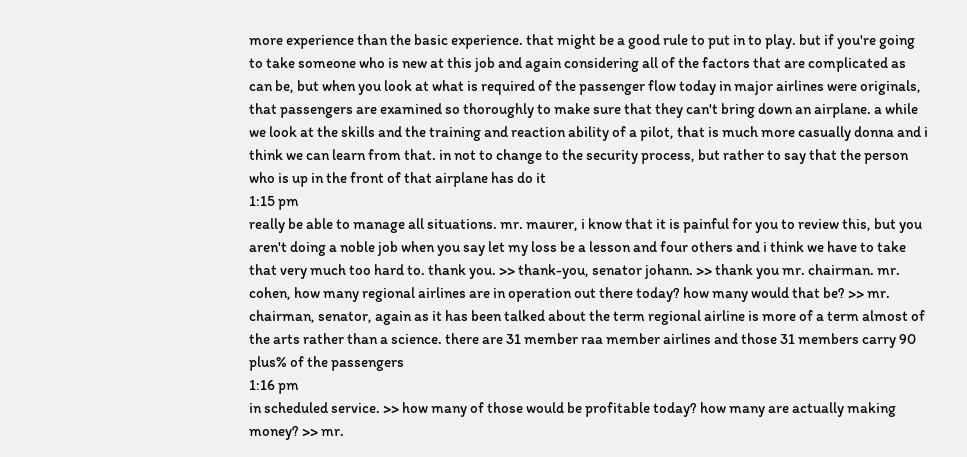more experience than the basic experience. that might be a good rule to put in to play. but if you're going to take someone who is new at this job and again considering all of the factors that are complicated as can be, but when you look at what is required of the passenger flow today in major airlines were originals, that passengers are examined so thoroughly to make sure that they can't bring down an airplane. a while we look at the skills and the training and reaction ability of a pilot, that is much more casually donna and i think we can learn from that. in not to change to the security process, but rather to say that the person who is up in the front of that airplane has do it
1:15 pm
really be able to manage all situations. mr. maurer, i know that it is painful for you to review this, but you aren't doing a noble job when you say let my loss be a lesson and four others and i think we have to take that very much too hard to. thank you. >> thank-you, senator johann. >> thank you mr. chairman. mr. cohen, how many regional airlines are in operation out there today? how many would that be? >> mr. chairman, senator, again as it has been talked about the term regional airline is more of a term almost of the arts rather than a science. there are 31 member raa member airlines and those 31 members carry 90 plus% of the passengers
1:16 pm
in scheduled service. >> how many of those would be profitable today? how many are actually making money? >> mr.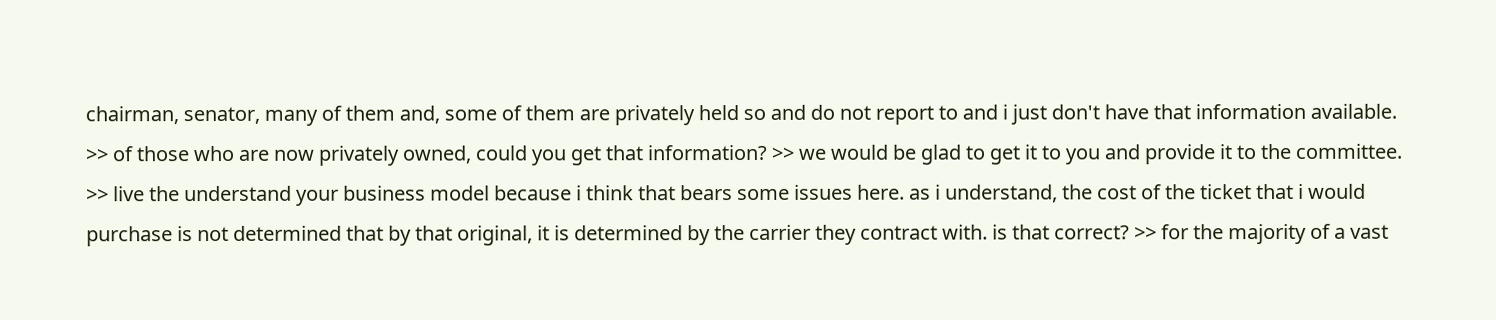chairman, senator, many of them and, some of them are privately held so and do not report to and i just don't have that information available. >> of those who are now privately owned, could you get that information? >> we would be glad to get it to you and provide it to the committee. >> live the understand your business model because i think that bears some issues here. as i understand, the cost of the ticket that i would purchase is not determined that by that original, it is determined by the carrier they contract with. is that correct? >> for the majority of a vast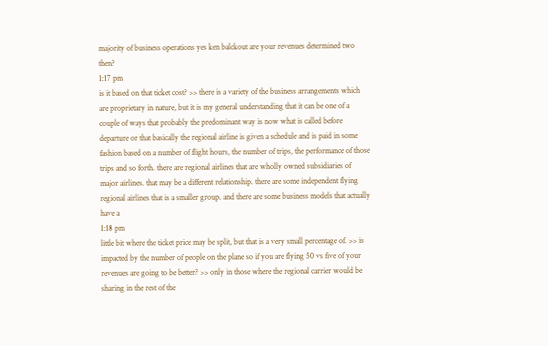majority of business operations yes ken balckout are your revenues determined two then?
1:17 pm
is it based on that ticket cost? >> there is a variety of the business arrangements which are proprietary in nature, but it is my general understanding that it can be one of a couple of ways that probably the predominant way is now what is called before departure or that basically the regional airline is given a schedule and is paid in some fashion based on a number of flight hours, the number of trips, the performance of those trips and so forth. there are regional airlines that are wholly owned subsidiaries of major airlines. that may be a different relationship. there are some independent flying regional airlines that is a smaller group. and there are some business models that actually have a
1:18 pm
little bit where the ticket price may be split, but that is a very small percentage of. >> is impacted by the number of people on the plane so if you are flying 50 vs five of your revenues are going to be better? >> only in those where the regional carrier would be sharing in the rest of the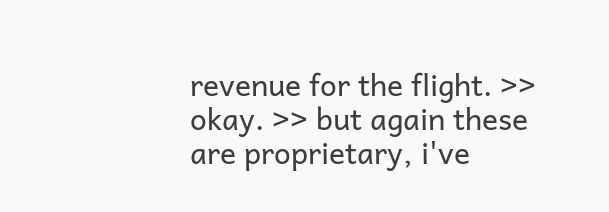revenue for the flight. >> okay. >> but again these are proprietary, i've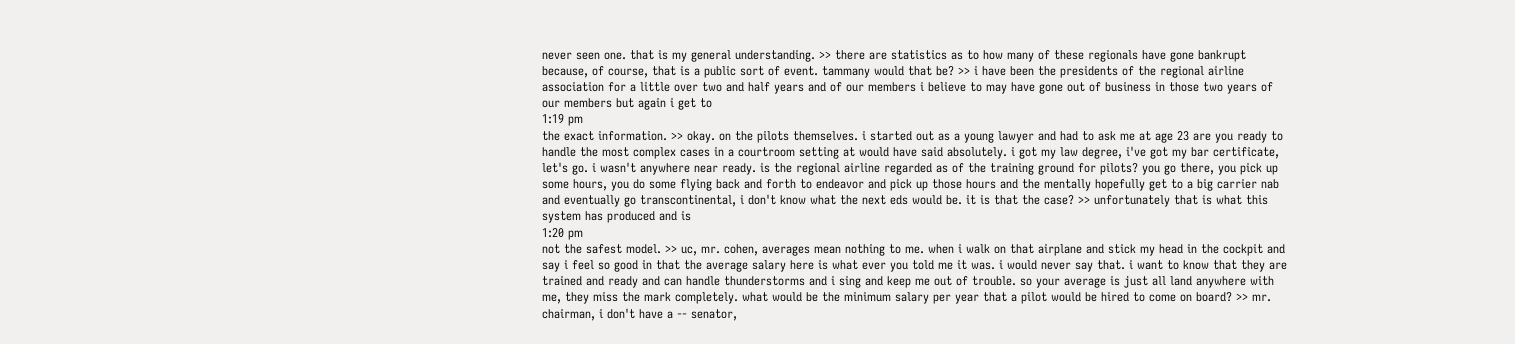never seen one. that is my general understanding. >> there are statistics as to how many of these regionals have gone bankrupt because, of course, that is a public sort of event. tammany would that be? >> i have been the presidents of the regional airline association for a little over two and half years and of our members i believe to may have gone out of business in those two years of our members but again i get to
1:19 pm
the exact information. >> okay. on the pilots themselves. i started out as a young lawyer and had to ask me at age 23 are you ready to handle the most complex cases in a courtroom setting at would have said absolutely. i got my law degree, i've got my bar certificate, let's go. i wasn't anywhere near ready. is the regional airline regarded as of the training ground for pilots? you go there, you pick up some hours, you do some flying back and forth to endeavor and pick up those hours and the mentally hopefully get to a big carrier nab and eventually go transcontinental, i don't know what the next eds would be. it is that the case? >> unfortunately that is what this system has produced and is
1:20 pm
not the safest model. >> uc, mr. cohen, averages mean nothing to me. when i walk on that airplane and stick my head in the cockpit and say i feel so good in that the average salary here is what ever you told me it was. i would never say that. i want to know that they are trained and ready and can handle thunderstorms and i sing and keep me out of trouble. so your average is just all land anywhere with me, they miss the mark completely. what would be the minimum salary per year that a pilot would be hired to come on board? >> mr. chairman, i don't have a -- senator,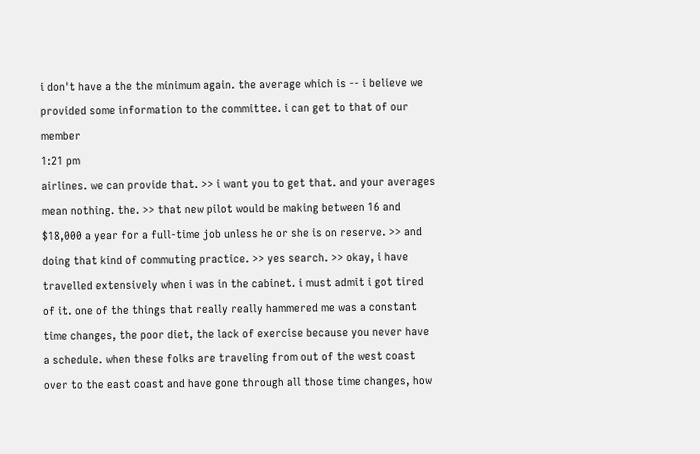i don't have a the the minimum again. the average which is -- i believe we provided some information to the committee. i can get to that of our member
1:21 pm
airlines. we can provide that. >> i want you to get that. and your averages mean nothing. the. >> that new pilot would be making between 16 and $18,000 a year for a full-time job unless he or she is on reserve. >> and doing that kind of commuting practice. >> yes search. >> okay, i have travelled extensively when i was in the cabinet. i must admit i got tired of it. one of the things that really really hammered me was a constant time changes, the poor diet, the lack of exercise because you never have a schedule. when these folks are traveling from out of the west coast over to the east coast and have gone through all those time changes, how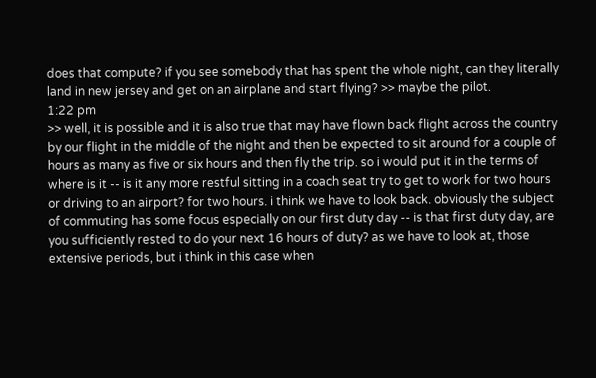does that compute? if you see somebody that has spent the whole night, can they literally land in new jersey and get on an airplane and start flying? >> maybe the pilot.
1:22 pm
>> well, it is possible and it is also true that may have flown back flight across the country by our flight in the middle of the night and then be expected to sit around for a couple of hours as many as five or six hours and then fly the trip. so i would put it in the terms of where is it -- is it any more restful sitting in a coach seat try to get to work for two hours or driving to an airport? for two hours. i think we have to look back. obviously the subject of commuting has some focus especially on our first duty day -- is that first duty day, are you sufficiently rested to do your next 16 hours of duty? as we have to look at, those extensive periods, but i think in this case when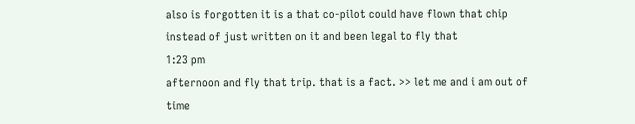also is forgotten it is a that co-pilot could have flown that chip instead of just written on it and been legal to fly that
1:23 pm
afternoon and fly that trip. that is a fact. >> let me and i am out of time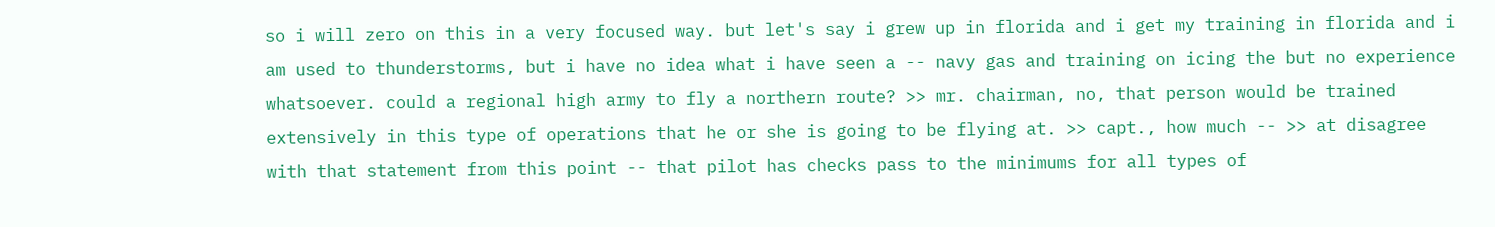so i will zero on this in a very focused way. but let's say i grew up in florida and i get my training in florida and i am used to thunderstorms, but i have no idea what i have seen a -- navy gas and training on icing the but no experience whatsoever. could a regional high army to fly a northern route? >> mr. chairman, no, that person would be trained extensively in this type of operations that he or she is going to be flying at. >> capt., how much -- >> at disagree with that statement from this point -- that pilot has checks pass to the minimums for all types of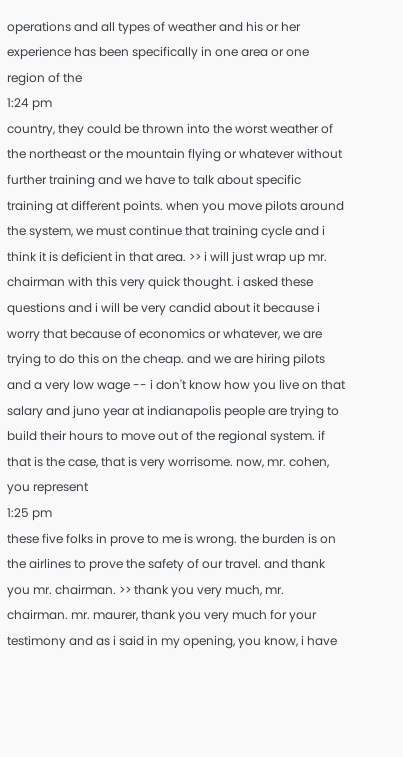operations and all types of weather and his or her experience has been specifically in one area or one region of the
1:24 pm
country, they could be thrown into the worst weather of the northeast or the mountain flying or whatever without further training and we have to talk about specific training at different points. when you move pilots around the system, we must continue that training cycle and i think it is deficient in that area. >> i will just wrap up mr. chairman with this very quick thought. i asked these questions and i will be very candid about it because i worry that because of economics or whatever, we are trying to do this on the cheap. and we are hiring pilots and a very low wage -- i don't know how you live on that salary and juno year at indianapolis people are trying to build their hours to move out of the regional system. if that is the case, that is very worrisome. now, mr. cohen, you represent
1:25 pm
these five folks in prove to me is wrong. the burden is on the airlines to prove the safety of our travel. and thank you mr. chairman. >> thank you very much, mr. chairman. mr. maurer, thank you very much for your testimony and as i said in my opening, you know, i have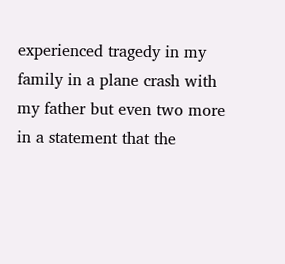experienced tragedy in my family in a plane crash with my father but even two more in a statement that the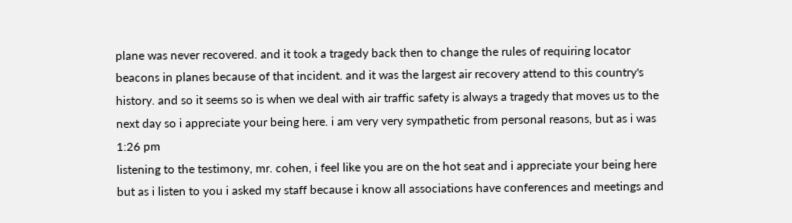plane was never recovered. and it took a tragedy back then to change the rules of requiring locator beacons in planes because of that incident. and it was the largest air recovery attend to this country's history. and so it seems so is when we deal with air traffic safety is always a tragedy that moves us to the next day so i appreciate your being here. i am very very sympathetic from personal reasons, but as i was
1:26 pm
listening to the testimony, mr. cohen, i feel like you are on the hot seat and i appreciate your being here but as i listen to you i asked my staff because i know all associations have conferences and meetings and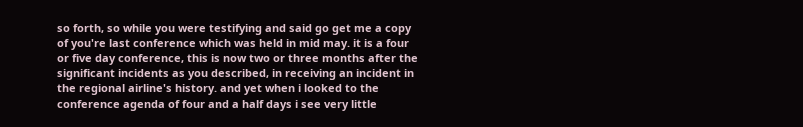so forth, so while you were testifying and said go get me a copy of you're last conference which was held in mid may. it is a four or five day conference, this is now two or three months after the significant incidents as you described, in receiving an incident in the regional airline's history. and yet when i looked to the conference agenda of four and a half days i see very little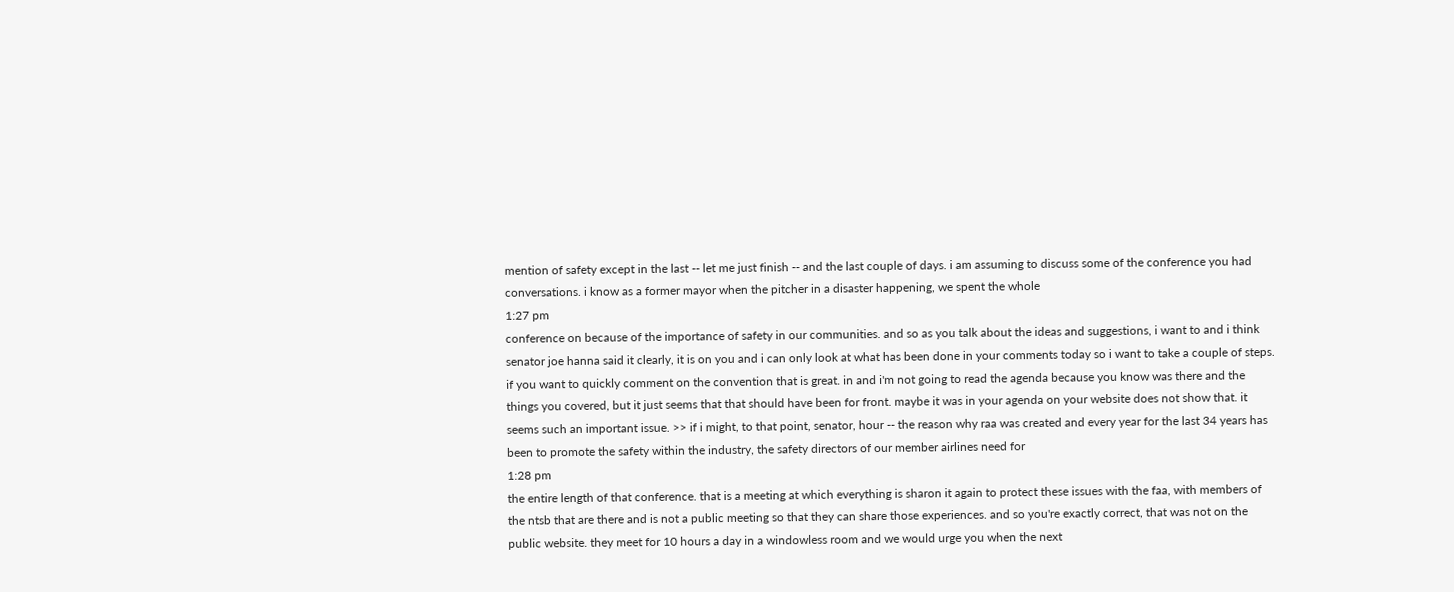mention of safety except in the last -- let me just finish -- and the last couple of days. i am assuming to discuss some of the conference you had conversations. i know as a former mayor when the pitcher in a disaster happening, we spent the whole
1:27 pm
conference on because of the importance of safety in our communities. and so as you talk about the ideas and suggestions, i want to and i think senator joe hanna said it clearly, it is on you and i can only look at what has been done in your comments today so i want to take a couple of steps. if you want to quickly comment on the convention that is great. in and i'm not going to read the agenda because you know was there and the things you covered, but it just seems that that should have been for front. maybe it was in your agenda on your website does not show that. it seems such an important issue. >> if i might, to that point, senator, hour -- the reason why raa was created and every year for the last 34 years has been to promote the safety within the industry, the safety directors of our member airlines need for
1:28 pm
the entire length of that conference. that is a meeting at which everything is sharon it again to protect these issues with the faa, with members of the ntsb that are there and is not a public meeting so that they can share those experiences. and so you're exactly correct, that was not on the public website. they meet for 10 hours a day in a windowless room and we would urge you when the next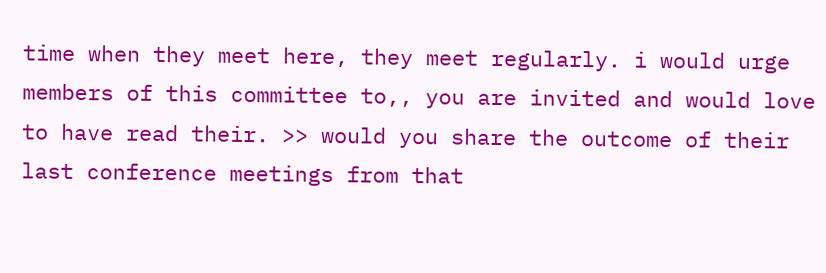time when they meet here, they meet regularly. i would urge members of this committee to,, you are invited and would love to have read their. >> would you share the outcome of their last conference meetings from that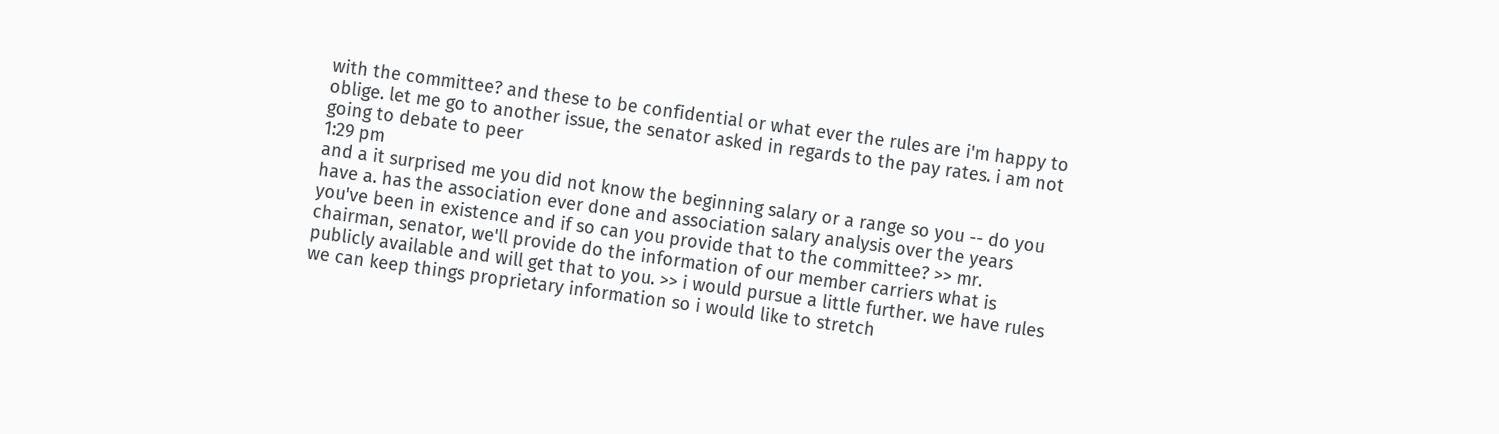with the committee? and these to be confidential or what ever the rules are i'm happy to oblige. let me go to another issue, the senator asked in regards to the pay rates. i am not going to debate to peer
1:29 pm
and a it surprised me you did not know the beginning salary or a range so you -- do you have a. has the association ever done and association salary analysis over the years you've been in existence and if so can you provide that to the committee? >> mr. chairman, senator, we'll provide do the information of our member carriers what is publicly available and will get that to you. >> i would pursue a little further. we have rules we can keep things proprietary information so i would like to stretch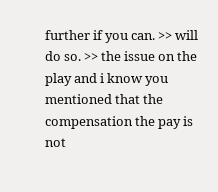further if you can. >> will do so. >> the issue on the play and i know you mentioned that the compensation the pay is not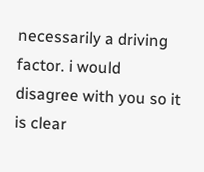necessarily a driving factor. i would disagree with you so it is clear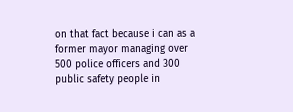on that fact because i can as a former mayor managing over 500 police officers and 300 public safety people in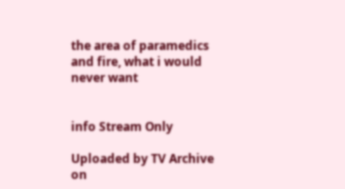the area of paramedics and fire, what i would never want


info Stream Only

Uploaded by TV Archive on